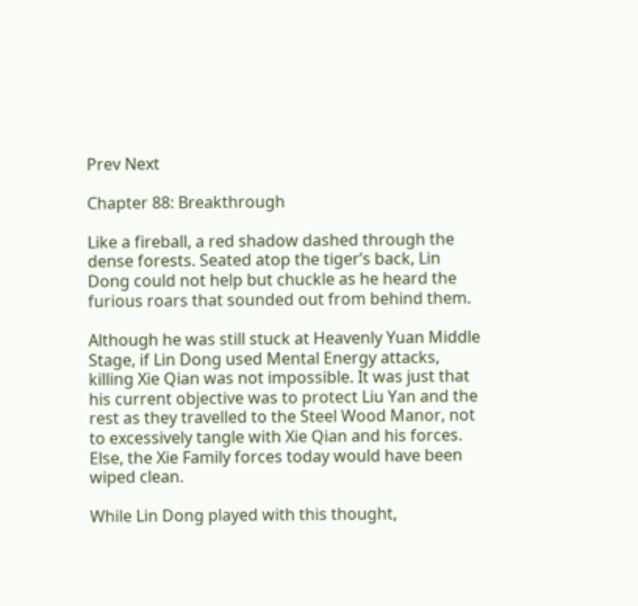Prev Next

Chapter 88: Breakthrough

Like a fireball, a red shadow dashed through the dense forests. Seated atop the tiger’s back, Lin Dong could not help but chuckle as he heard the furious roars that sounded out from behind them.

Although he was still stuck at Heavenly Yuan Middle Stage, if Lin Dong used Mental Energy attacks, killing Xie Qian was not impossible. It was just that his current objective was to protect Liu Yan and the rest as they travelled to the Steel Wood Manor, not to excessively tangle with Xie Qian and his forces. Else, the Xie Family forces today would have been wiped clean.

While Lin Dong played with this thought,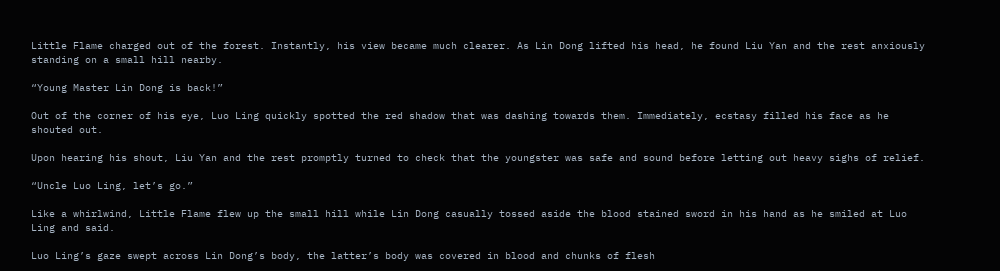Little Flame charged out of the forest. Instantly, his view became much clearer. As Lin Dong lifted his head, he found Liu Yan and the rest anxiously standing on a small hill nearby.

“Young Master Lin Dong is back!”

Out of the corner of his eye, Luo Ling quickly spotted the red shadow that was dashing towards them. Immediately, ecstasy filled his face as he shouted out.

Upon hearing his shout, Liu Yan and the rest promptly turned to check that the youngster was safe and sound before letting out heavy sighs of relief.

“Uncle Luo Ling, let’s go.”

Like a whirlwind, Little Flame flew up the small hill while Lin Dong casually tossed aside the blood stained sword in his hand as he smiled at Luo Ling and said.

Luo Ling’s gaze swept across Lin Dong’s body, the latter’s body was covered in blood and chunks of flesh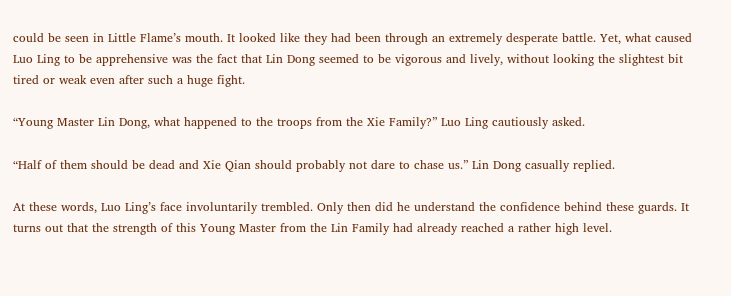could be seen in Little Flame’s mouth. It looked like they had been through an extremely desperate battle. Yet, what caused Luo Ling to be apprehensive was the fact that Lin Dong seemed to be vigorous and lively, without looking the slightest bit tired or weak even after such a huge fight.

“Young Master Lin Dong, what happened to the troops from the Xie Family?” Luo Ling cautiously asked.

“Half of them should be dead and Xie Qian should probably not dare to chase us.” Lin Dong casually replied.

At these words, Luo Ling’s face involuntarily trembled. Only then did he understand the confidence behind these guards. It turns out that the strength of this Young Master from the Lin Family had already reached a rather high level.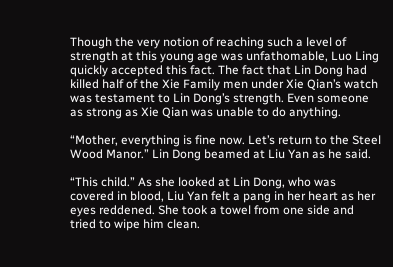Though the very notion of reaching such a level of strength at this young age was unfathomable, Luo Ling quickly accepted this fact. The fact that Lin Dong had killed half of the Xie Family men under Xie Qian’s watch was testament to Lin Dong’s strength. Even someone as strong as Xie Qian was unable to do anything.

“Mother, everything is fine now. Let’s return to the Steel Wood Manor.” Lin Dong beamed at Liu Yan as he said.

“This child.” As she looked at Lin Dong, who was covered in blood, Liu Yan felt a pang in her heart as her eyes reddened. She took a towel from one side and tried to wipe him clean.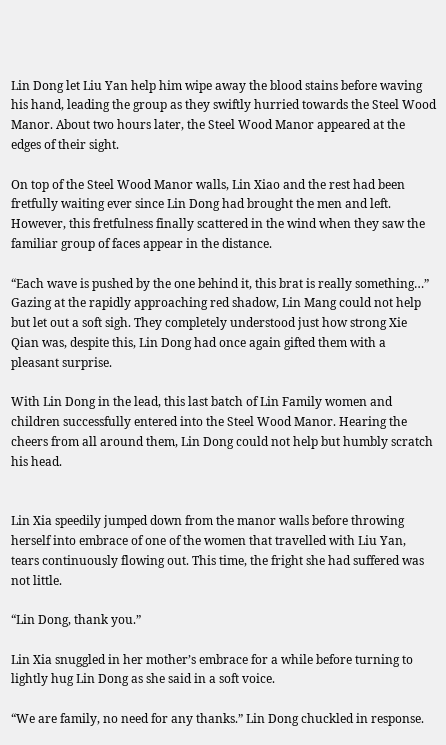Lin Dong let Liu Yan help him wipe away the blood stains before waving his hand, leading the group as they swiftly hurried towards the Steel Wood Manor. About two hours later, the Steel Wood Manor appeared at the edges of their sight.

On top of the Steel Wood Manor walls, Lin Xiao and the rest had been fretfully waiting ever since Lin Dong had brought the men and left. However, this fretfulness finally scattered in the wind when they saw the familiar group of faces appear in the distance.

“Each wave is pushed by the one behind it, this brat is really something…” Gazing at the rapidly approaching red shadow, Lin Mang could not help but let out a soft sigh. They completely understood just how strong Xie Qian was, despite this, Lin Dong had once again gifted them with a pleasant surprise.

With Lin Dong in the lead, this last batch of Lin Family women and children successfully entered into the Steel Wood Manor. Hearing the cheers from all around them, Lin Dong could not help but humbly scratch his head.


Lin Xia speedily jumped down from the manor walls before throwing herself into embrace of one of the women that travelled with Liu Yan, tears continuously flowing out. This time, the fright she had suffered was not little.

“Lin Dong, thank you.”

Lin Xia snuggled in her mother’s embrace for a while before turning to lightly hug Lin Dong as she said in a soft voice.

“We are family, no need for any thanks.” Lin Dong chuckled in response.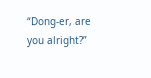“Dong-er, are you alright?”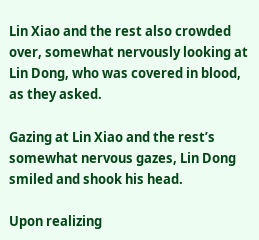Lin Xiao and the rest also crowded over, somewhat nervously looking at Lin Dong, who was covered in blood, as they asked.

Gazing at Lin Xiao and the rest’s somewhat nervous gazes, Lin Dong smiled and shook his head.

Upon realizing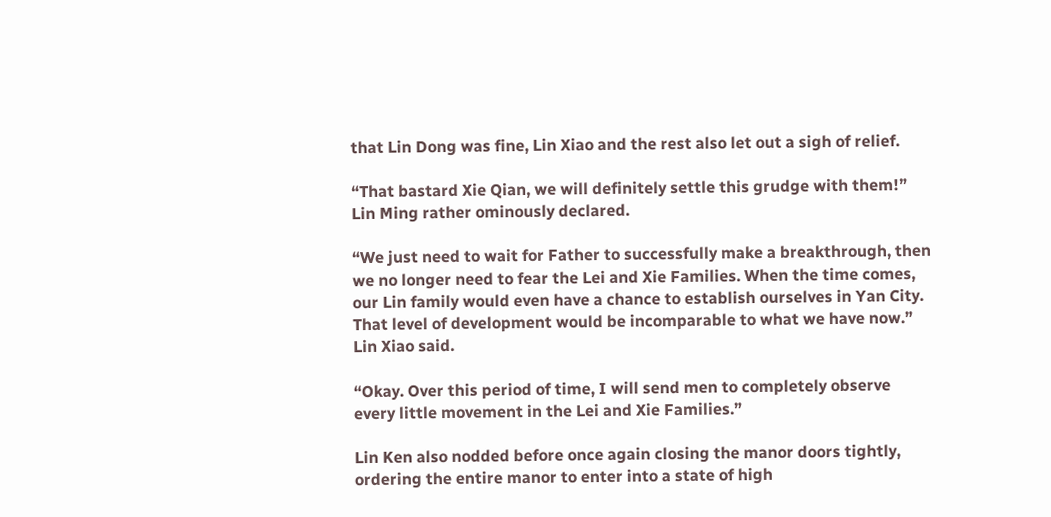that Lin Dong was fine, Lin Xiao and the rest also let out a sigh of relief.

“That bastard Xie Qian, we will definitely settle this grudge with them!” Lin Ming rather ominously declared.

“We just need to wait for Father to successfully make a breakthrough, then we no longer need to fear the Lei and Xie Families. When the time comes, our Lin family would even have a chance to establish ourselves in Yan City. That level of development would be incomparable to what we have now.” Lin Xiao said.

“Okay. Over this period of time, I will send men to completely observe every little movement in the Lei and Xie Families.”

Lin Ken also nodded before once again closing the manor doors tightly, ordering the entire manor to enter into a state of high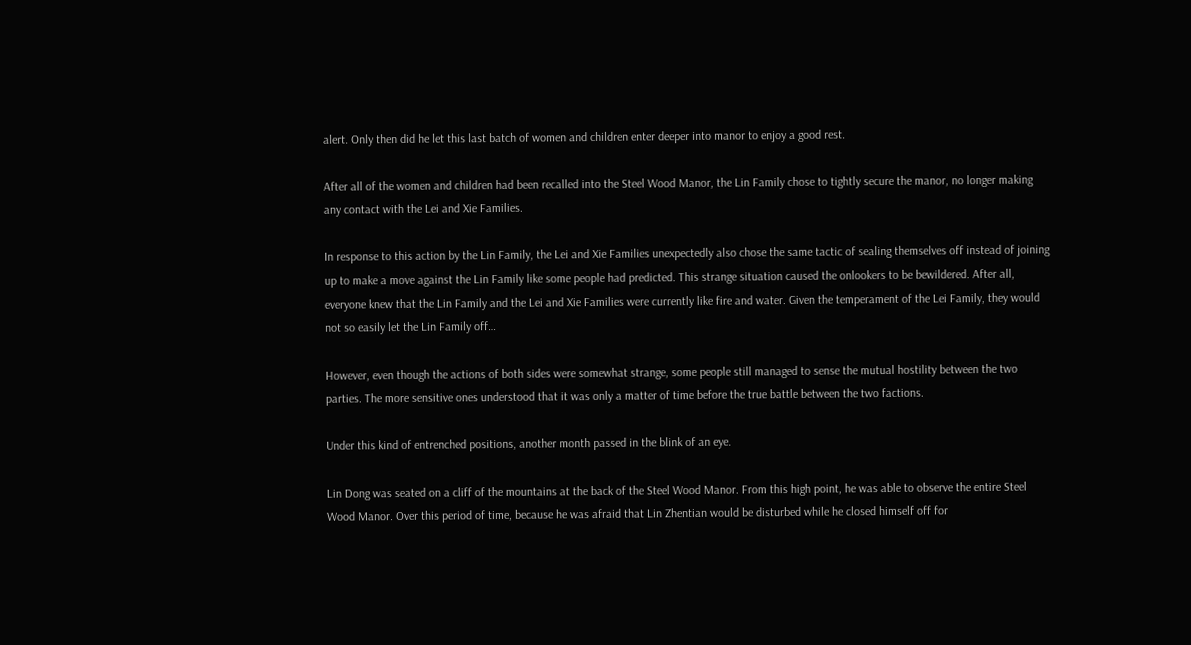alert. Only then did he let this last batch of women and children enter deeper into manor to enjoy a good rest.

After all of the women and children had been recalled into the Steel Wood Manor, the Lin Family chose to tightly secure the manor, no longer making any contact with the Lei and Xie Families.

In response to this action by the Lin Family, the Lei and Xie Families unexpectedly also chose the same tactic of sealing themselves off instead of joining up to make a move against the Lin Family like some people had predicted. This strange situation caused the onlookers to be bewildered. After all, everyone knew that the Lin Family and the Lei and Xie Families were currently like fire and water. Given the temperament of the Lei Family, they would not so easily let the Lin Family off…

However, even though the actions of both sides were somewhat strange, some people still managed to sense the mutual hostility between the two parties. The more sensitive ones understood that it was only a matter of time before the true battle between the two factions.

Under this kind of entrenched positions, another month passed in the blink of an eye.

Lin Dong was seated on a cliff of the mountains at the back of the Steel Wood Manor. From this high point, he was able to observe the entire Steel Wood Manor. Over this period of time, because he was afraid that Lin Zhentian would be disturbed while he closed himself off for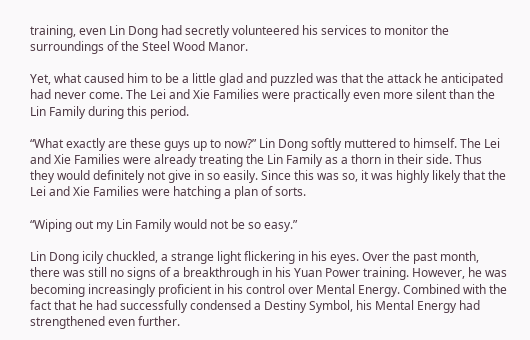training, even Lin Dong had secretly volunteered his services to monitor the surroundings of the Steel Wood Manor.

Yet, what caused him to be a little glad and puzzled was that the attack he anticipated had never come. The Lei and Xie Families were practically even more silent than the Lin Family during this period.

“What exactly are these guys up to now?” Lin Dong softly muttered to himself. The Lei and Xie Families were already treating the Lin Family as a thorn in their side. Thus they would definitely not give in so easily. Since this was so, it was highly likely that the Lei and Xie Families were hatching a plan of sorts.

“Wiping out my Lin Family would not be so easy.”

Lin Dong icily chuckled, a strange light flickering in his eyes. Over the past month, there was still no signs of a breakthrough in his Yuan Power training. However, he was becoming increasingly proficient in his control over Mental Energy. Combined with the fact that he had successfully condensed a Destiny Symbol, his Mental Energy had strengthened even further.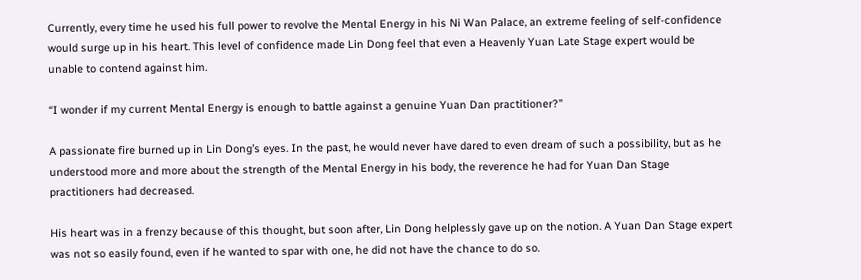Currently, every time he used his full power to revolve the Mental Energy in his Ni Wan Palace, an extreme feeling of self-confidence would surge up in his heart. This level of confidence made Lin Dong feel that even a Heavenly Yuan Late Stage expert would be unable to contend against him.

“I wonder if my current Mental Energy is enough to battle against a genuine Yuan Dan practitioner?”

A passionate fire burned up in Lin Dong’s eyes. In the past, he would never have dared to even dream of such a possibility, but as he understood more and more about the strength of the Mental Energy in his body, the reverence he had for Yuan Dan Stage practitioners had decreased.

His heart was in a frenzy because of this thought, but soon after, Lin Dong helplessly gave up on the notion. A Yuan Dan Stage expert was not so easily found, even if he wanted to spar with one, he did not have the chance to do so.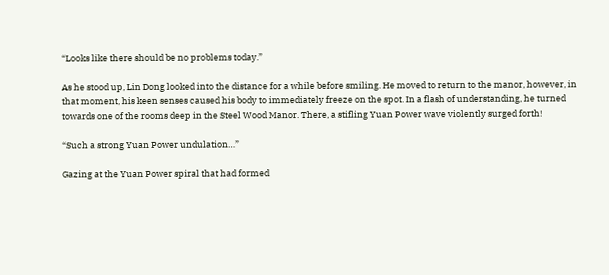“Looks like there should be no problems today.”

As he stood up, Lin Dong looked into the distance for a while before smiling. He moved to return to the manor, however, in that moment, his keen senses caused his body to immediately freeze on the spot. In a flash of understanding, he turned towards one of the rooms deep in the Steel Wood Manor. There, a stifling Yuan Power wave violently surged forth!

“Such a strong Yuan Power undulation…”

Gazing at the Yuan Power spiral that had formed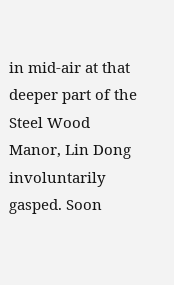in mid-air at that deeper part of the Steel Wood Manor, Lin Dong involuntarily gasped. Soon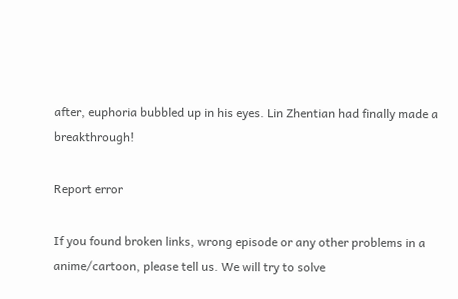after, euphoria bubbled up in his eyes. Lin Zhentian had finally made a breakthrough!

Report error

If you found broken links, wrong episode or any other problems in a anime/cartoon, please tell us. We will try to solve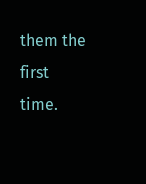them the first time.